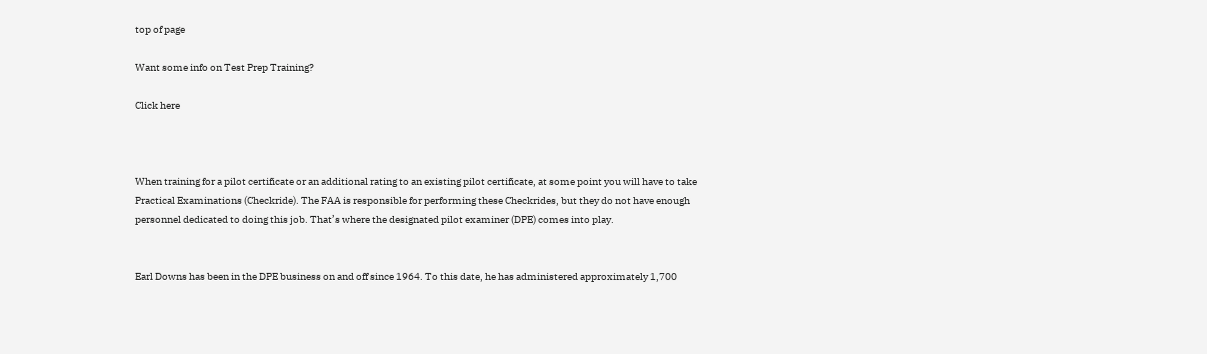top of page

Want some info on Test Prep Training?

Click here



When training for a pilot certificate or an additional rating to an existing pilot certificate, at some point you will have to take Practical Examinations (Checkride). The FAA is responsible for performing these Checkrides, but they do not have enough personnel dedicated to doing this job. That’s where the designated pilot examiner (DPE) comes into play.


Earl Downs has been in the DPE business on and off since 1964. To this date, he has administered approximately 1,700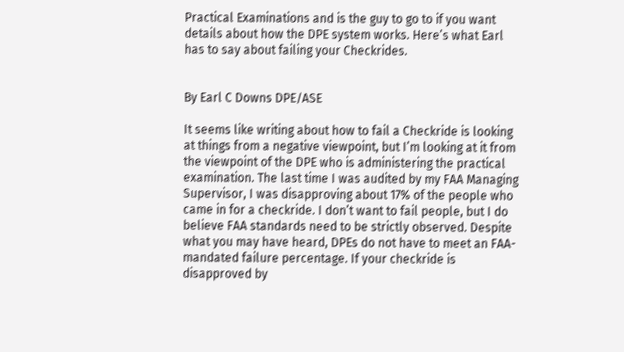Practical Examinations and is the guy to go to if you want details about how the DPE system works. Here’s what Earl has to say about failing your Checkrides.


By Earl C Downs DPE/ASE

It seems like writing about how to fail a Checkride is looking at things from a negative viewpoint, but I’m looking at it from the viewpoint of the DPE who is administering the practical examination. The last time I was audited by my FAA Managing Supervisor, I was disapproving about 17% of the people who came in for a checkride. I don’t want to fail people, but I do believe FAA standards need to be strictly observed. Despite what you may have heard, DPEs do not have to meet an FAA-mandated failure percentage. If your checkride is disapproved by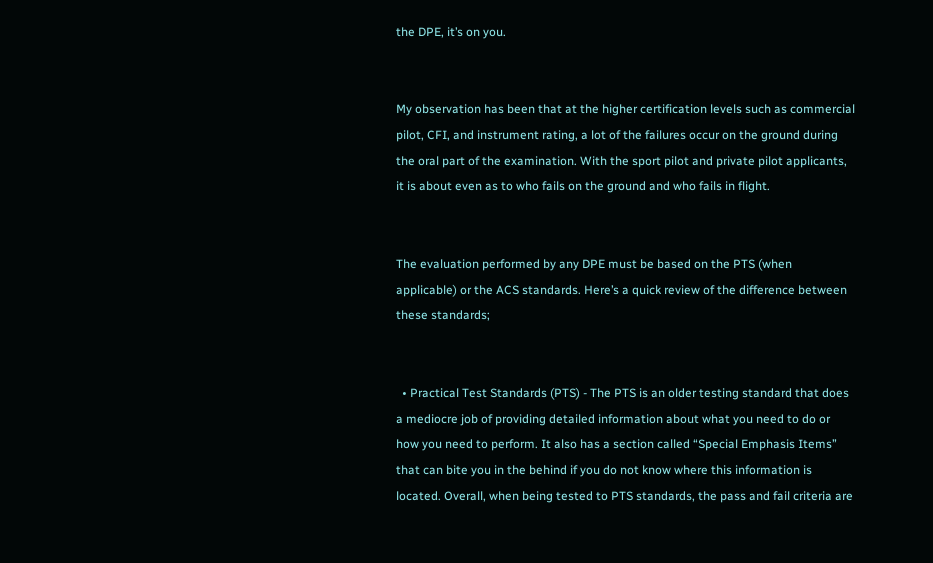the DPE, it’s on you.


My observation has been that at the higher certification levels such as commercial pilot, CFI, and instrument rating, a lot of the failures occur on the ground during the oral part of the examination. With the sport pilot and private pilot applicants, it is about even as to who fails on the ground and who fails in flight.


The evaluation performed by any DPE must be based on the PTS (when applicable) or the ACS standards. Here’s a quick review of the difference between these standards;


  • Practical Test Standards (PTS) - The PTS is an older testing standard that does a mediocre job of providing detailed information about what you need to do or how you need to perform. It also has a section called “Special Emphasis Items” that can bite you in the behind if you do not know where this information is located. Overall, when being tested to PTS standards, the pass and fail criteria are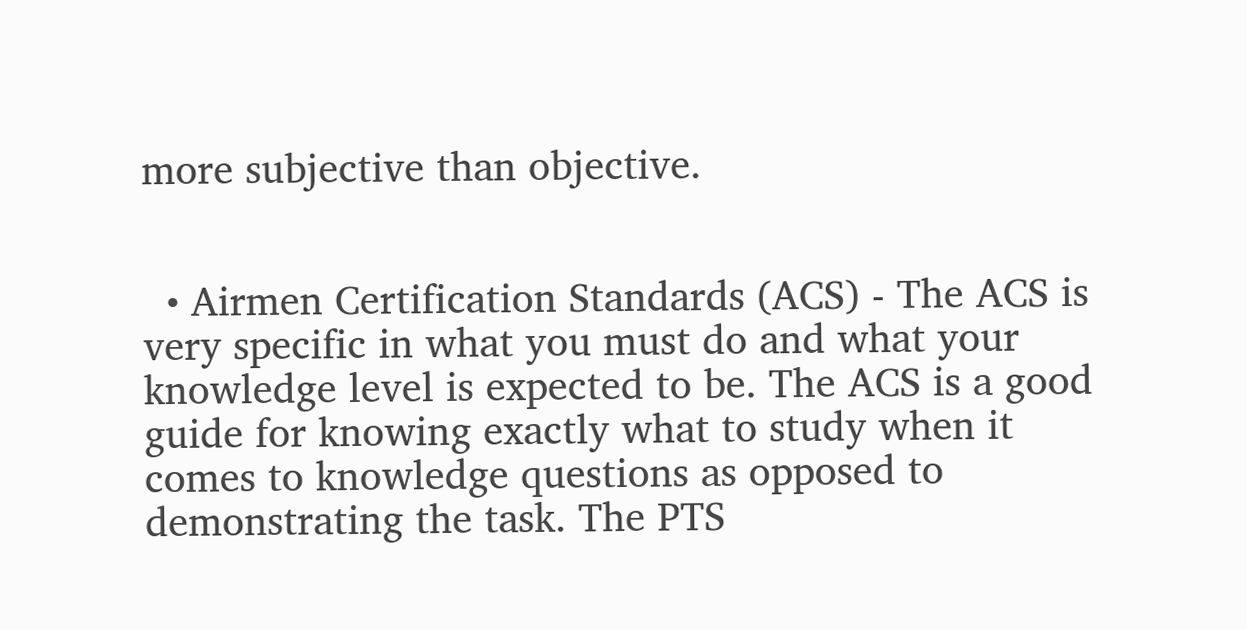more subjective than objective.


  • Airmen Certification Standards (ACS) - The ACS is very specific in what you must do and what your knowledge level is expected to be. The ACS is a good guide for knowing exactly what to study when it comes to knowledge questions as opposed to demonstrating the task. The PTS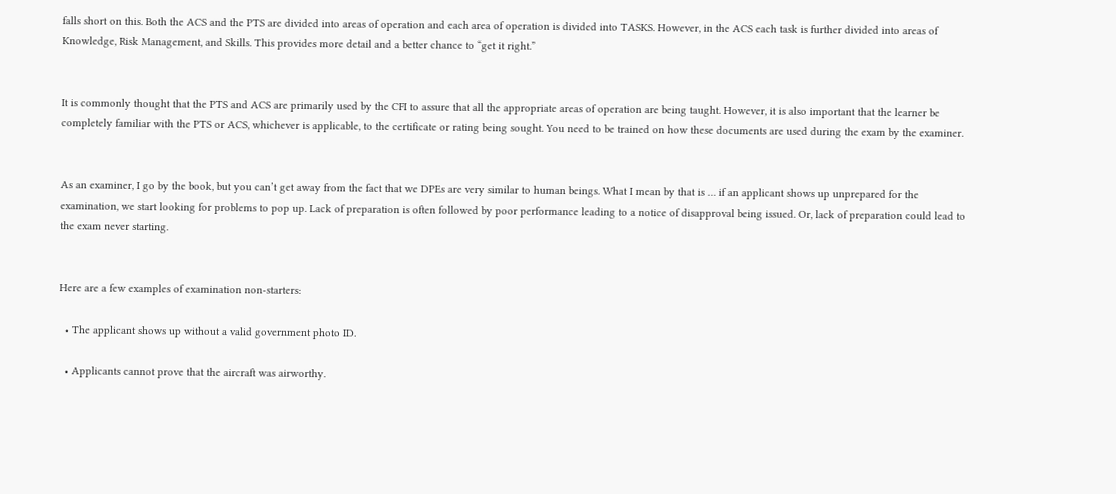falls short on this. Both the ACS and the PTS are divided into areas of operation and each area of operation is divided into TASKS. However, in the ACS each task is further divided into areas of Knowledge, Risk Management, and Skills. This provides more detail and a better chance to “get it right.”


It is commonly thought that the PTS and ACS are primarily used by the CFI to assure that all the appropriate areas of operation are being taught. However, it is also important that the learner be completely familiar with the PTS or ACS, whichever is applicable, to the certificate or rating being sought. You need to be trained on how these documents are used during the exam by the examiner.


As an examiner, I go by the book, but you can’t get away from the fact that we DPEs are very similar to human beings. What I mean by that is … if an applicant shows up unprepared for the examination, we start looking for problems to pop up. Lack of preparation is often followed by poor performance leading to a notice of disapproval being issued. Or, lack of preparation could lead to the exam never starting.


Here are a few examples of examination non-starters:

  • The applicant shows up without a valid government photo ID.

  • Applicants cannot prove that the aircraft was airworthy.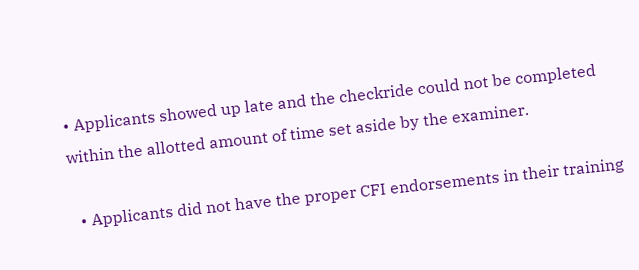• Applicants showed up late and the checkride could not be completed within the allotted amount of time set aside by the examiner.

  • Applicants did not have the proper CFI endorsements in their training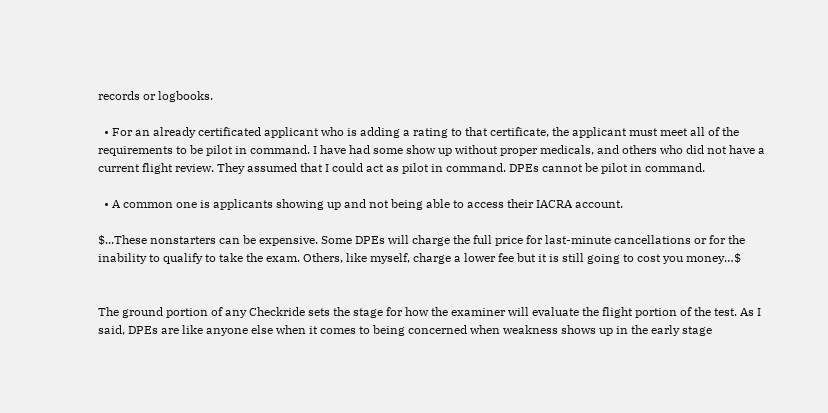records or logbooks.

  • For an already certificated applicant who is adding a rating to that certificate, the applicant must meet all of the requirements to be pilot in command. I have had some show up without proper medicals, and others who did not have a current flight review. They assumed that I could act as pilot in command. DPEs cannot be pilot in command.

  • A common one is applicants showing up and not being able to access their IACRA account.

$...These nonstarters can be expensive. Some DPEs will charge the full price for last-minute cancellations or for the inability to qualify to take the exam. Others, like myself, charge a lower fee but it is still going to cost you money…$


The ground portion of any Checkride sets the stage for how the examiner will evaluate the flight portion of the test. As I said, DPEs are like anyone else when it comes to being concerned when weakness shows up in the early stage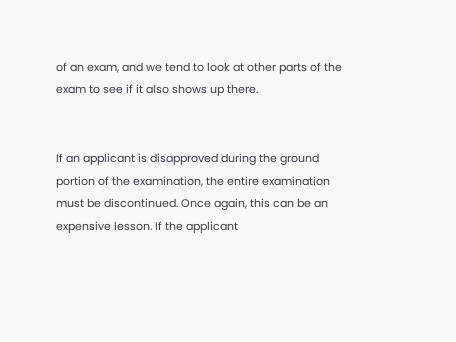of an exam, and we tend to look at other parts of the exam to see if it also shows up there.


If an applicant is disapproved during the ground portion of the examination, the entire examination must be discontinued. Once again, this can be an expensive lesson. If the applicant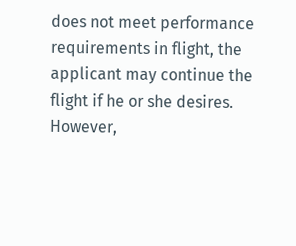does not meet performance requirements in flight, the applicant may continue the flight if he or she desires. However,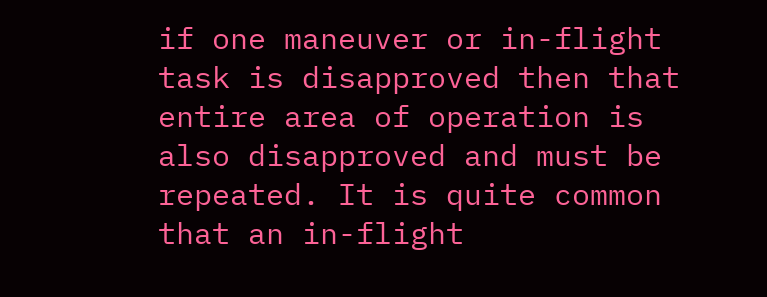if one maneuver or in-flight task is disapproved then that entire area of operation is also disapproved and must be repeated. It is quite common that an in-flight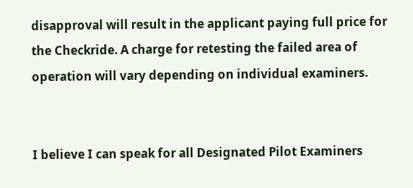disapproval will result in the applicant paying full price for the Checkride. A charge for retesting the failed area of operation will vary depending on individual examiners.


I believe I can speak for all Designated Pilot Examiners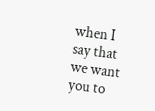when I say that we want you to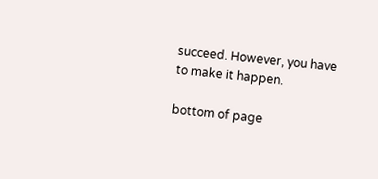succeed. However, you have to make it happen.

bottom of page